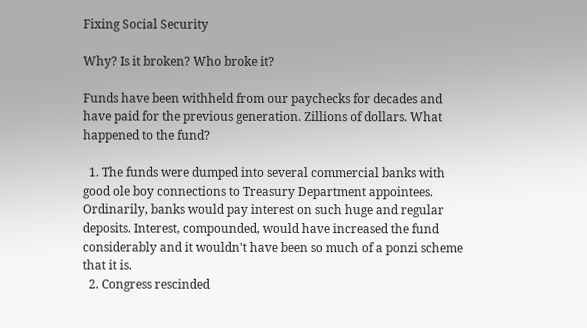Fixing Social Security

Why? Is it broken? Who broke it?

Funds have been withheld from our paychecks for decades and have paid for the previous generation. Zillions of dollars. What happened to the fund?

  1. The funds were dumped into several commercial banks with good ole boy connections to Treasury Department appointees. Ordinarily, banks would pay interest on such huge and regular deposits. Interest, compounded, would have increased the fund considerably and it wouldn't have been so much of a ponzi scheme that it is.
  2. Congress rescinded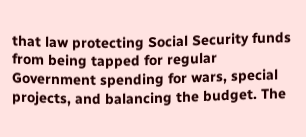that law protecting Social Security funds from being tapped for regular Government spending for wars, special projects, and balancing the budget. The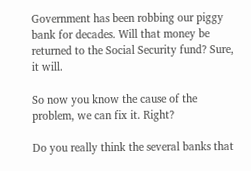Government has been robbing our piggy bank for decades. Will that money be returned to the Social Security fund? Sure, it will.

So now you know the cause of the problem, we can fix it. Right?

Do you really think the several banks that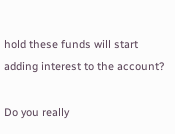hold these funds will start adding interest to the account?

Do you really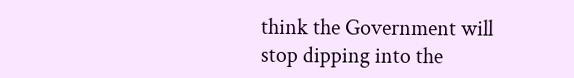think the Government will stop dipping into the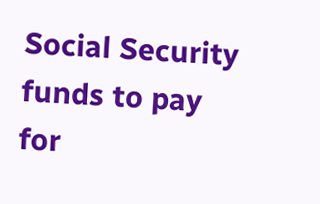Social Security funds to pay for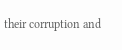their corruption and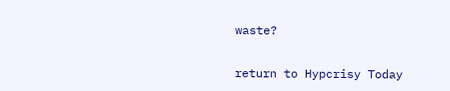waste?


return to Hypcrisy Today